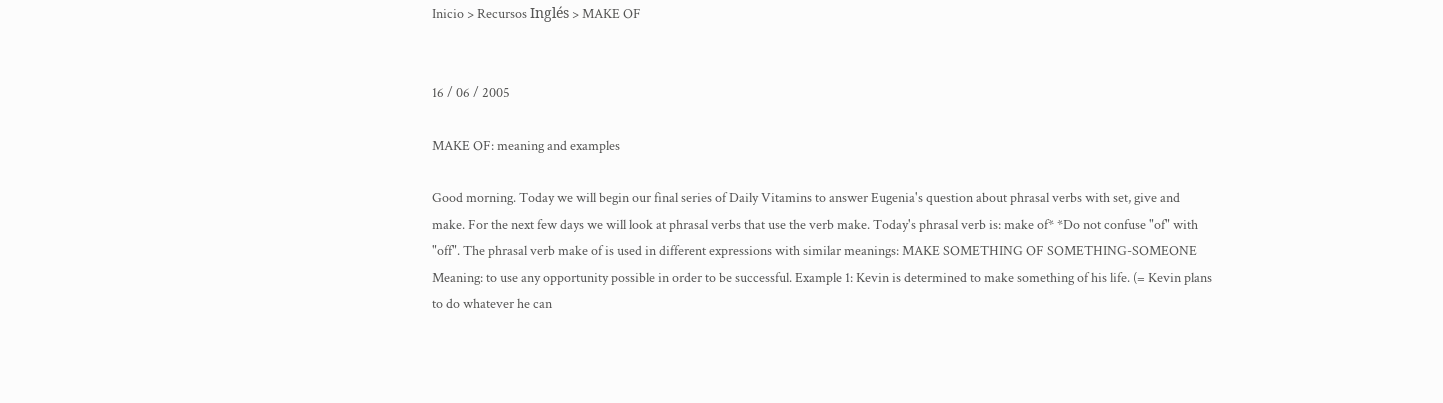Inicio > Recursos Inglés > MAKE OF


16 / 06 / 2005

MAKE OF: meaning and examples

Good morning. Today we will begin our final series of Daily Vitamins to answer Eugenia's question about phrasal verbs with set, give and make. For the next few days we will look at phrasal verbs that use the verb make. Today's phrasal verb is: make of* *Do not confuse "of" with "off". The phrasal verb make of is used in different expressions with similar meanings: MAKE SOMETHING OF SOMETHING-SOMEONE Meaning: to use any opportunity possible in order to be successful. Example 1: Kevin is determined to make something of his life. (= Kevin plans to do whatever he can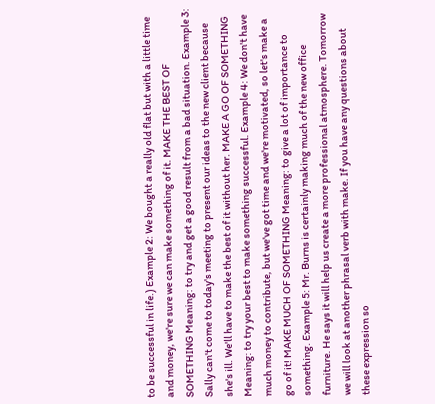to be successful in life.) Example 2: We bought a really old flat but with a little time and money, we're sure we can make something of it. MAKE THE BEST OF SOMETHING Meaning: to try and get a good result from a bad situation. Example 3: Sally can't come to today's meeting to present our ideas to the new client because she's ill. We'll have to make the best of it without her. MAKE A GO OF SOMETHING Meaning: to try your best to make something successful. Example 4: We don't have much money to contribute, but we've got time and we're motivated, so let's make a go of it! MAKE MUCH OF SOMETHING Meaning: to give a lot of importance to something. Example 5: Mr. Burns is certainly making much of the new office furniture. He says it will help us create a more professional atmosphere. Tomorrow we will look at another phrasal verb with make. If you have any questions about these expression so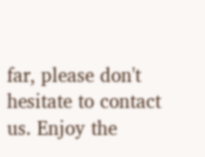far, please don't hesitate to contact us. Enjoy the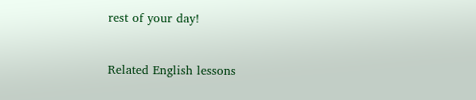rest of your day!


Related English lessons